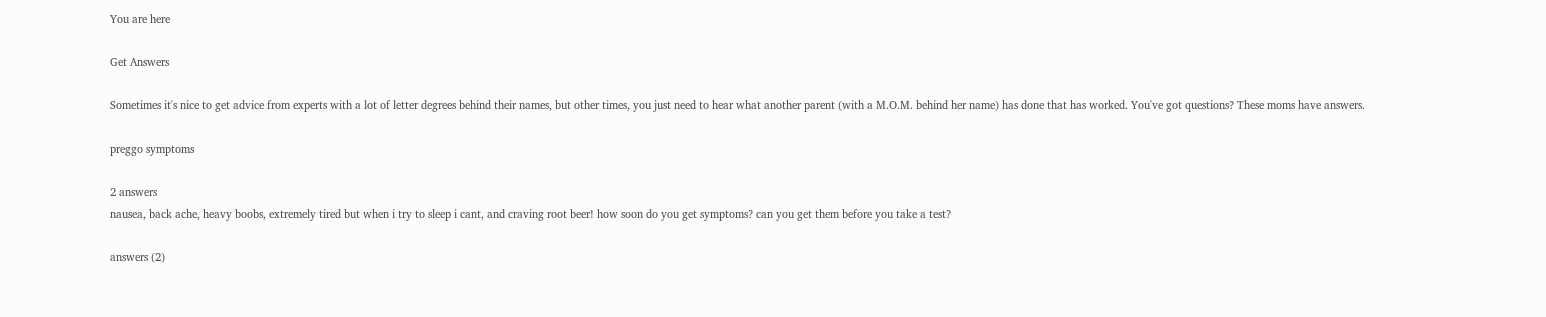You are here

Get Answers

Sometimes it's nice to get advice from experts with a lot of letter degrees behind their names, but other times, you just need to hear what another parent (with a M.O.M. behind her name) has done that has worked. You've got questions? These moms have answers.

preggo symptoms

2 answers
nausea, back ache, heavy boobs, extremely tired but when i try to sleep i cant, and craving root beer! how soon do you get symptoms? can you get them before you take a test?

answers (2)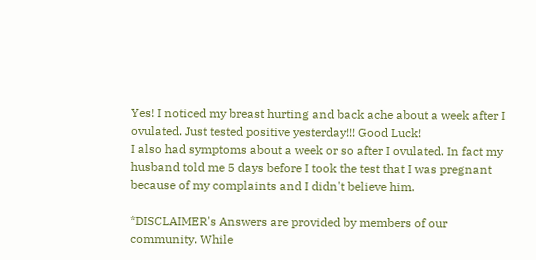Yes! I noticed my breast hurting and back ache about a week after I ovulated. Just tested positive yesterday!!! Good Luck!
I also had symptoms about a week or so after I ovulated. In fact my husband told me 5 days before I took the test that I was pregnant because of my complaints and I didn't believe him.

*DISCLAIMER's Answers are provided by members of our community. While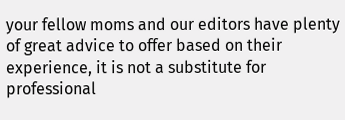your fellow moms and our editors have plenty of great advice to offer based on their experience, it is not a substitute for professional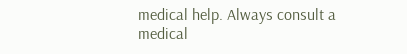medical help. Always consult a medical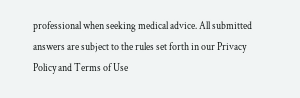professional when seeking medical advice. All submitted answers are subject to the rules set forth in our Privacy Policy and Terms of Use